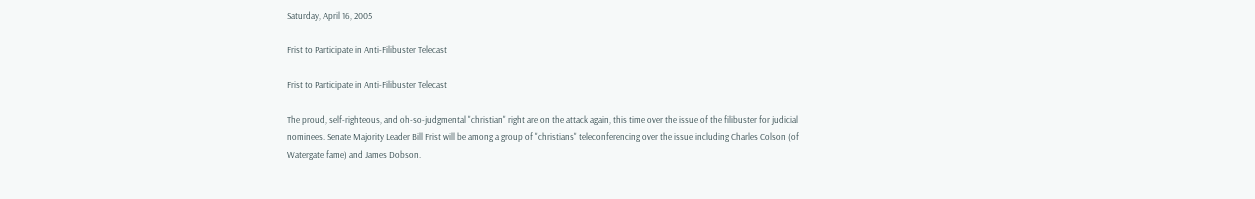Saturday, April 16, 2005

Frist to Participate in Anti-Filibuster Telecast

Frist to Participate in Anti-Filibuster Telecast

The proud, self-righteous, and oh-so-judgmental "christian" right are on the attack again, this time over the issue of the filibuster for judicial nominees. Senate Majority Leader Bill Frist will be among a group of "christians" teleconferencing over the issue including Charles Colson (of Watergate fame) and James Dobson.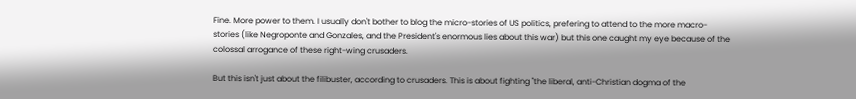Fine. More power to them. I usually don't bother to blog the micro-stories of US politics, prefering to attend to the more macro-stories (like Negroponte and Gonzales, and the President's enormous lies about this war) but this one caught my eye because of the colossal arrogance of these right-wing crusaders.

But this isn't just about the filibuster, according to crusaders. This is about fighting "the liberal, anti-Christian dogma of the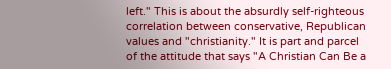left." This is about the absurdly self-righteous correlation between conservative, Republican values and "christianity." It is part and parcel of the attitude that says "A Christian Can Be a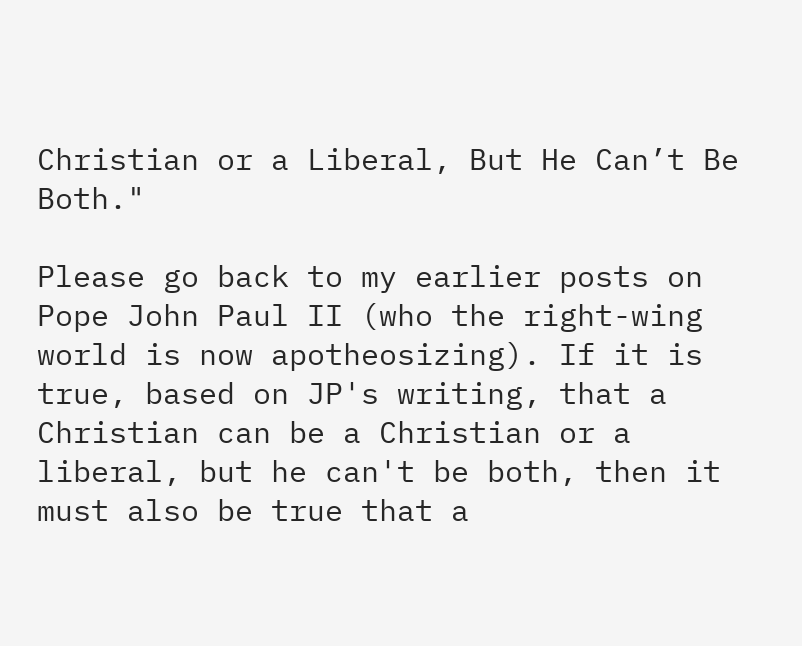Christian or a Liberal, But He Can’t Be Both."

Please go back to my earlier posts on Pope John Paul II (who the right-wing world is now apotheosizing). If it is true, based on JP's writing, that a Christian can be a Christian or a liberal, but he can't be both, then it must also be true that a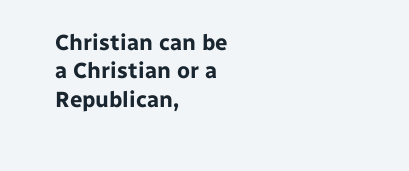Christian can be a Christian or a Republican,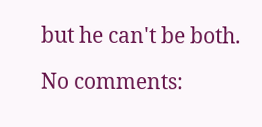but he can't be both.

No comments: